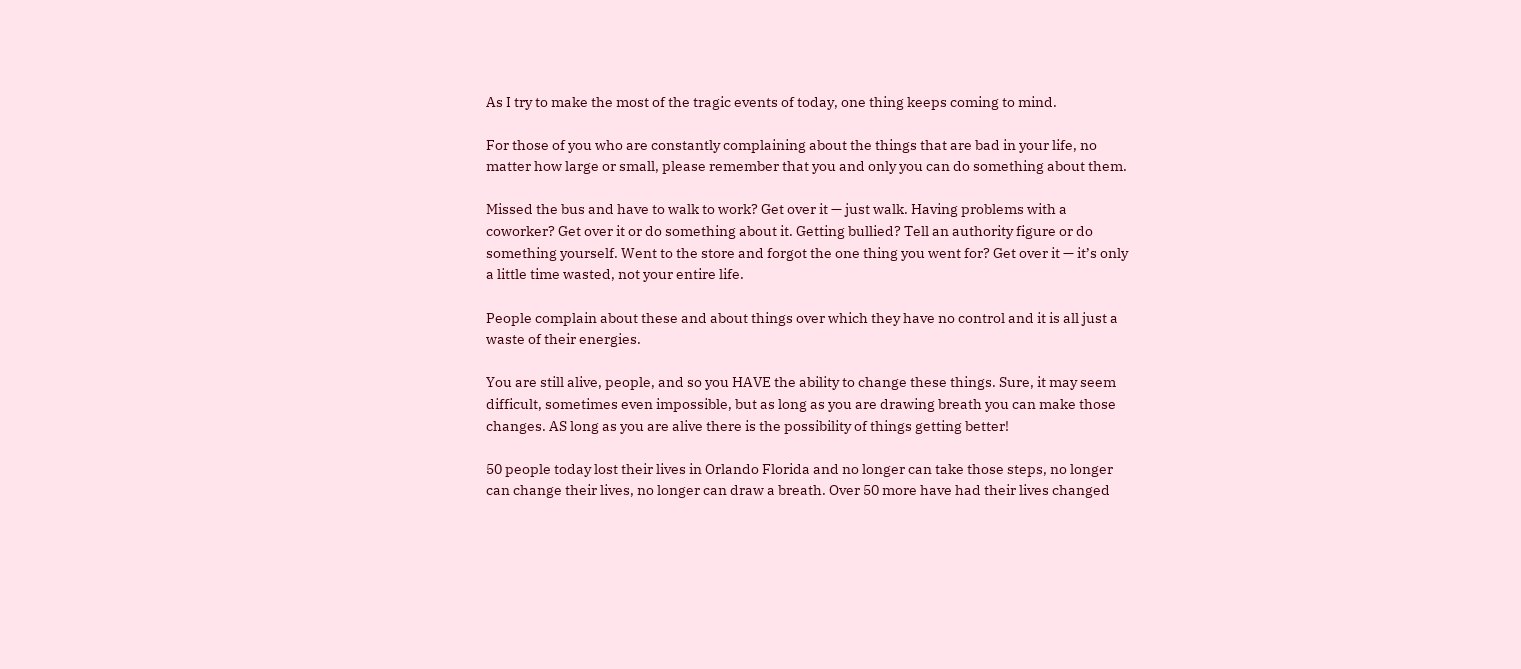As I try to make the most of the tragic events of today, one thing keeps coming to mind.

For those of you who are constantly complaining about the things that are bad in your life, no matter how large or small, please remember that you and only you can do something about them.

Missed the bus and have to walk to work? Get over it — just walk. Having problems with a coworker? Get over it or do something about it. Getting bullied? Tell an authority figure or do something yourself. Went to the store and forgot the one thing you went for? Get over it — it’s only a little time wasted, not your entire life.

People complain about these and about things over which they have no control and it is all just a waste of their energies.

You are still alive, people, and so you HAVE the ability to change these things. Sure, it may seem difficult, sometimes even impossible, but as long as you are drawing breath you can make those changes. AS long as you are alive there is the possibility of things getting better!

50 people today lost their lives in Orlando Florida and no longer can take those steps, no longer can change their lives, no longer can draw a breath. Over 50 more have had their lives changed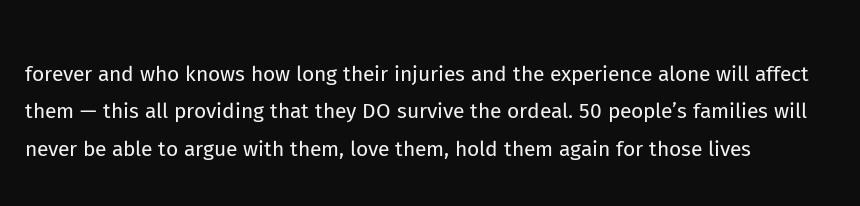forever and who knows how long their injuries and the experience alone will affect them — this all providing that they DO survive the ordeal. 50 people’s families will never be able to argue with them, love them, hold them again for those lives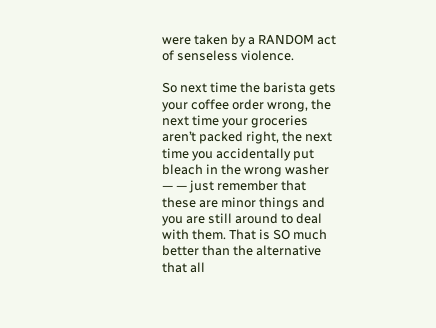were taken by a RANDOM act of senseless violence.

So next time the barista gets your coffee order wrong, the next time your groceries aren’t packed right, the next time you accidentally put bleach in the wrong washer — — just remember that these are minor things and you are still around to deal with them. That is SO much better than the alternative that all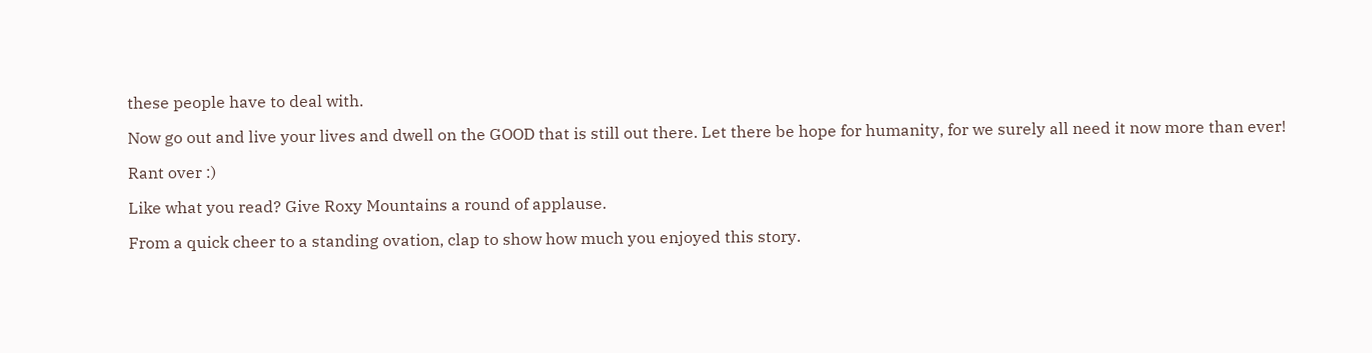these people have to deal with.

Now go out and live your lives and dwell on the GOOD that is still out there. Let there be hope for humanity, for we surely all need it now more than ever!

Rant over :)

Like what you read? Give Roxy Mountains a round of applause.

From a quick cheer to a standing ovation, clap to show how much you enjoyed this story.